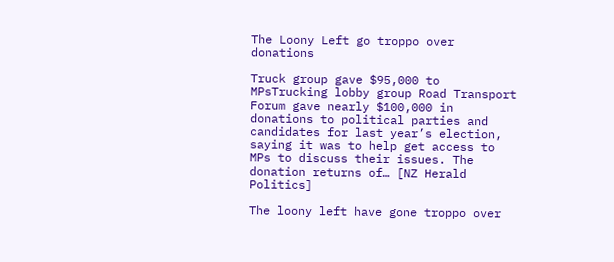The Loony Left go troppo over donations

Truck group gave $95,000 to MPsTrucking lobby group Road Transport Forum gave nearly $100,000 in donations to political parties and candidates for last year’s election, saying it was to help get access to MPs to discuss their issues. The donation returns of… [NZ Herald Politics]

The loony left have gone troppo over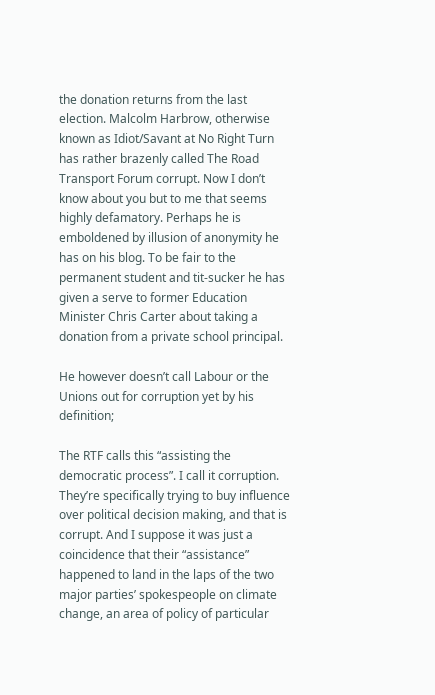the donation returns from the last election. Malcolm Harbrow, otherwise known as Idiot/Savant at No Right Turn has rather brazenly called The Road Transport Forum corrupt. Now I don’t know about you but to me that seems highly defamatory. Perhaps he is emboldened by illusion of anonymity he has on his blog. To be fair to the permanent student and tit-sucker he has given a serve to former Education Minister Chris Carter about taking a donation from a private school principal.

He however doesn’t call Labour or the Unions out for corruption yet by his definition;

The RTF calls this “assisting the democratic process”. I call it corruption. They’re specifically trying to buy influence over political decision making, and that is corrupt. And I suppose it was just a coincidence that their “assistance” happened to land in the laps of the two major parties’ spokespeople on climate change, an area of policy of particular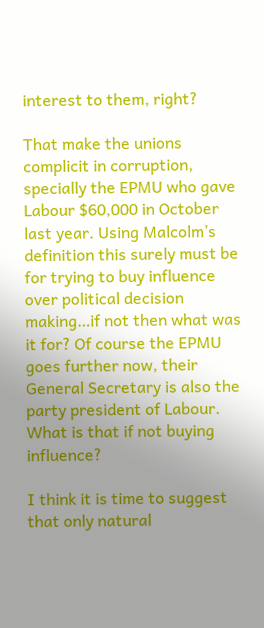interest to them, right?

That make the unions complicit in corruption, specially the EPMU who gave Labour $60,000 in October last year. Using Malcolm’s definition this surely must be for trying to buy influence over political decision making…if not then what was it for? Of course the EPMU goes further now, their General Secretary is also the party president of Labour. What is that if not buying influence?

I think it is time to suggest that only natural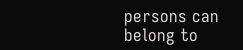persons can belong to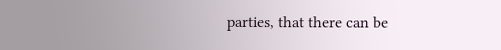parties, that there can be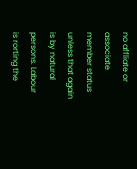no affliate or associate member status unless that again is by natural persons. Labour is rorting the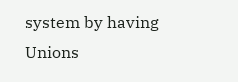system by having Unions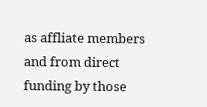as affliate members and from direct funding by those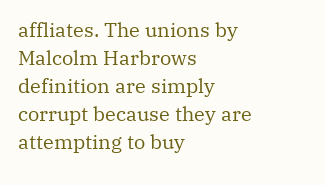affliates. The unions by Malcolm Harbrows definition are simply corrupt because they are attempting to buy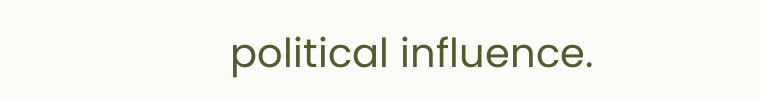political influence.